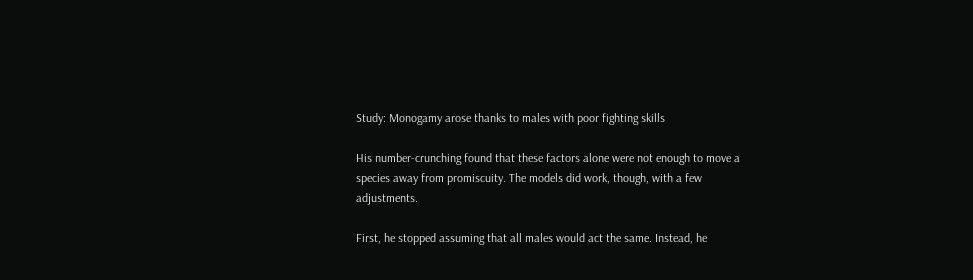Study: Monogamy arose thanks to males with poor fighting skills

His number-crunching found that these factors alone were not enough to move a species away from promiscuity. The models did work, though, with a few adjustments.

First, he stopped assuming that all males would act the same. Instead, he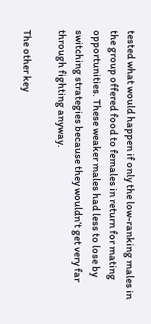tested what would happen if only the low-ranking males in the group offered food to females in return for mating opportunities. These weaker males had less to lose by switching strategies because they wouldn’t get very far through fighting anyway.

The other key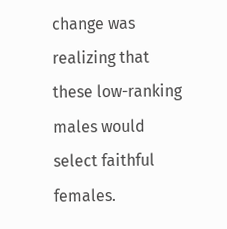change was realizing that these low-ranking males would select faithful females.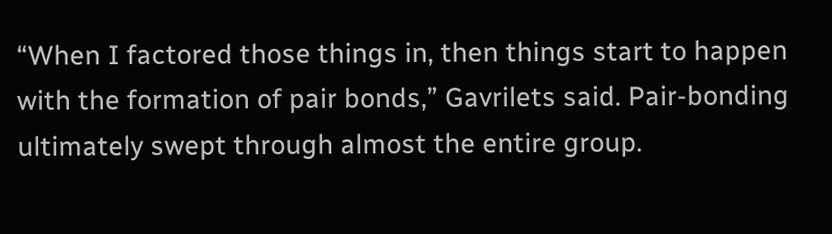“When I factored those things in, then things start to happen with the formation of pair bonds,” Gavrilets said. Pair-bonding ultimately swept through almost the entire group.